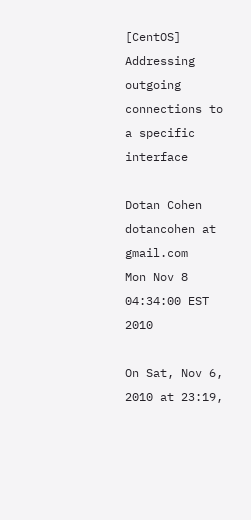[CentOS] Addressing outgoing connections to a specific interface

Dotan Cohen dotancohen at gmail.com
Mon Nov 8 04:34:00 EST 2010

On Sat, Nov 6, 2010 at 23:19,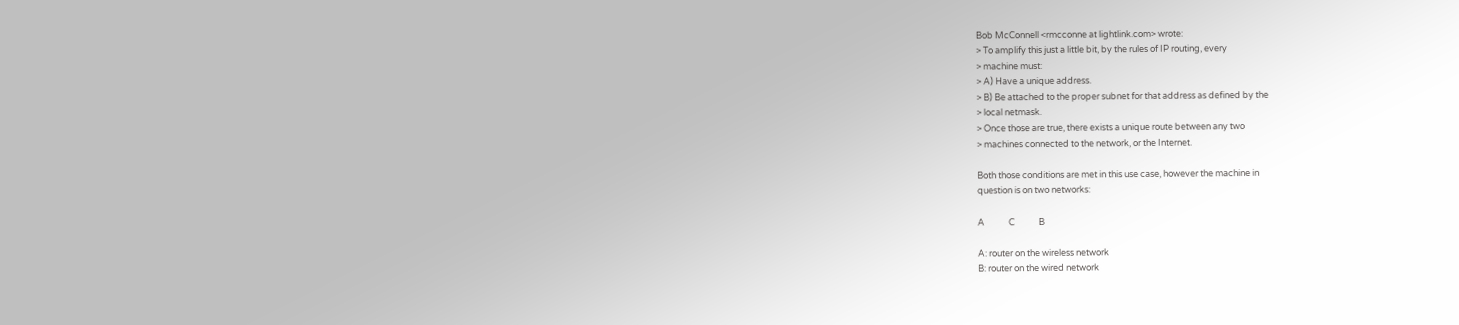Bob McConnell <rmcconne at lightlink.com> wrote:
> To amplify this just a little bit, by the rules of IP routing, every
> machine must:
> A) Have a unique address.
> B) Be attached to the proper subnet for that address as defined by the
> local netmask.
> Once those are true, there exists a unique route between any two
> machines connected to the network, or the Internet.

Both those conditions are met in this use case, however the machine in
question is on two networks:

A            C            B

A: router on the wireless network
B: router on the wired network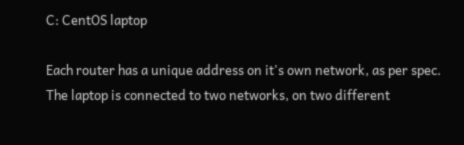C: CentOS laptop

Each router has a unique address on it's own network, as per spec.
The laptop is connected to two networks, on two different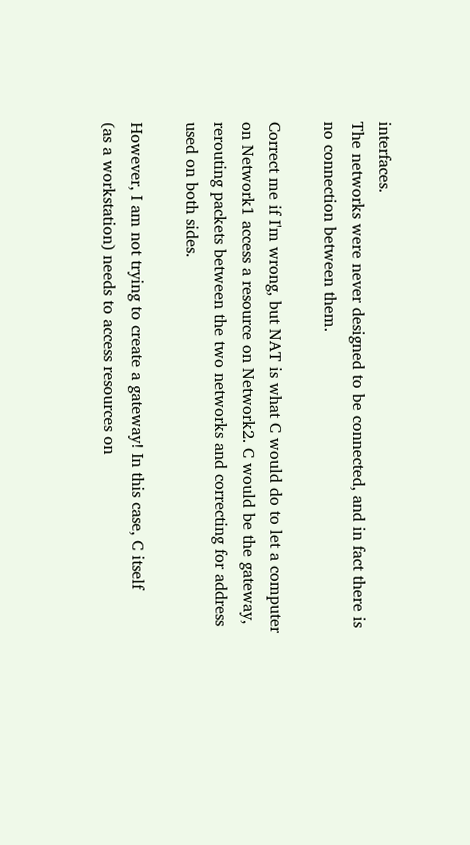interfaces.
The networks were never designed to be connected, and in fact there is
no connection between them.

Correct me if I'm wrong, but NAT is what C would do to let a computer
on Network1 access a resource on Network2. C would be the gateway,
rerouting packets between the two networks and correcting for address
used on both sides.

However, I am not trying to create a gateway! In this case, C itself
(as a workstation) needs to access resources on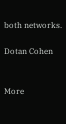both networks.

Dotan Cohen


More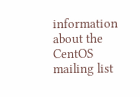information about the CentOS mailing list